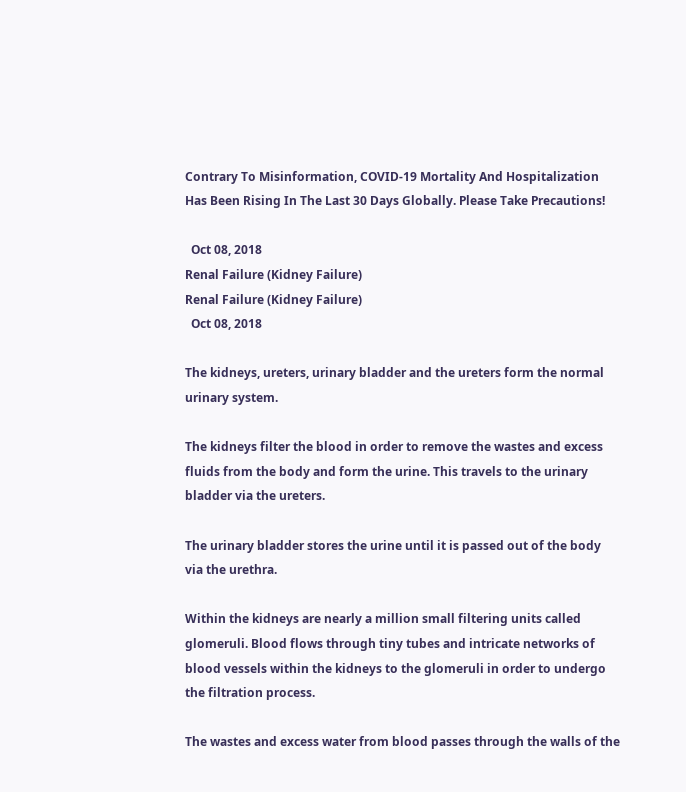Contrary To Misinformation, COVID-19 Mortality And Hospitalization Has Been Rising In The Last 30 Days Globally. Please Take Precautions!

  Oct 08, 2018
Renal Failure (Kidney Failure)
Renal Failure (Kidney Failure)
  Oct 08, 2018

The kidneys, ureters, urinary bladder and the ureters form the normal urinary system.

The kidneys filter the blood in order to remove the wastes and excess fluids from the body and form the urine. This travels to the urinary bladder via the ureters.

The urinary bladder stores the urine until it is passed out of the body via the urethra.

Within the kidneys are nearly a million small filtering units called glomeruli. Blood flows through tiny tubes and intricate networks of blood vessels within the kidneys to the glomeruli in order to undergo the filtration process.

The wastes and excess water from blood passes through the walls of the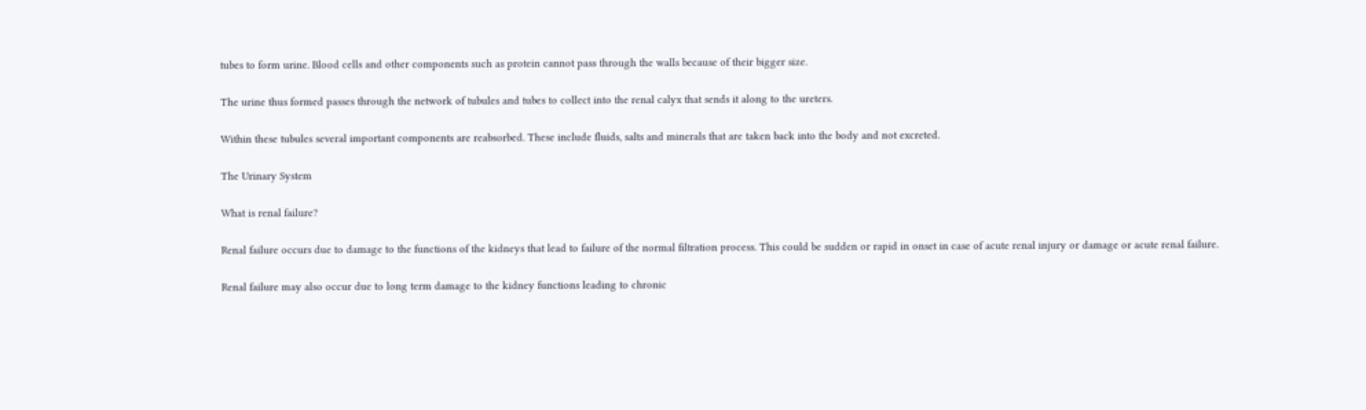tubes to form urine. Blood cells and other components such as protein cannot pass through the walls because of their bigger size.

The urine thus formed passes through the network of tubules and tubes to collect into the renal calyx that sends it along to the ureters.

Within these tubules several important components are reabsorbed. These include fluids, salts and minerals that are taken back into the body and not excreted.

The Urinary System

What is renal failure?

Renal failure occurs due to damage to the functions of the kidneys that lead to failure of the normal filtration process. This could be sudden or rapid in onset in case of acute renal injury or damage or acute renal failure.

Renal failure may also occur due to long term damage to the kidney functions leading to chronic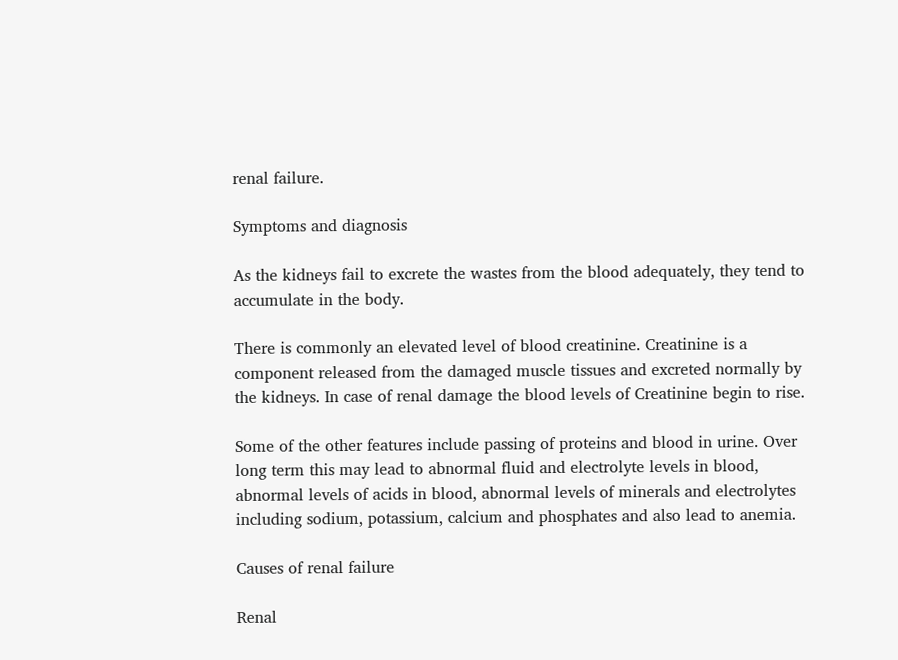renal failure.

Symptoms and diagnosis

As the kidneys fail to excrete the wastes from the blood adequately, they tend to accumulate in the body.

There is commonly an elevated level of blood creatinine. Creatinine is a component released from the damaged muscle tissues and excreted normally by the kidneys. In case of renal damage the blood levels of Creatinine begin to rise.

Some of the other features include passing of proteins and blood in urine. Over long term this may lead to abnormal fluid and electrolyte levels in blood, abnormal levels of acids in blood, abnormal levels of minerals and electrolytes including sodium, potassium, calcium and phosphates and also lead to anemia.

Causes of renal failure

Renal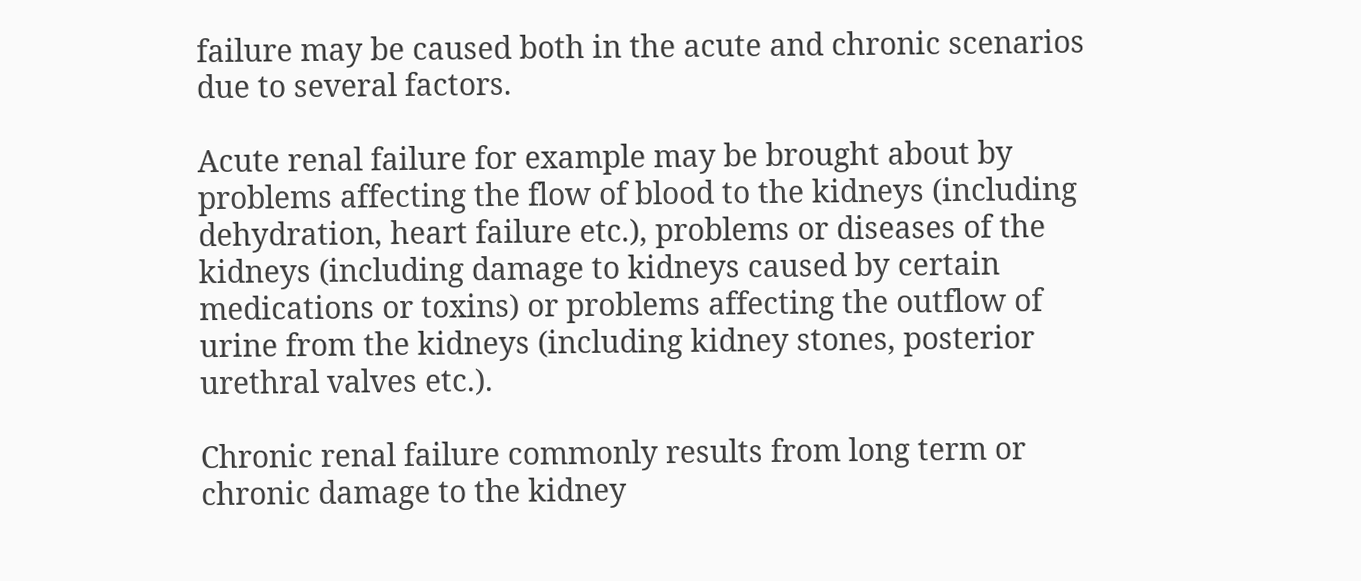failure may be caused both in the acute and chronic scenarios due to several factors.

Acute renal failure for example may be brought about by problems affecting the flow of blood to the kidneys (including dehydration, heart failure etc.), problems or diseases of the kidneys (including damage to kidneys caused by certain medications or toxins) or problems affecting the outflow of urine from the kidneys (including kidney stones, posterior urethral valves etc.).

Chronic renal failure commonly results from long term or chronic damage to the kidney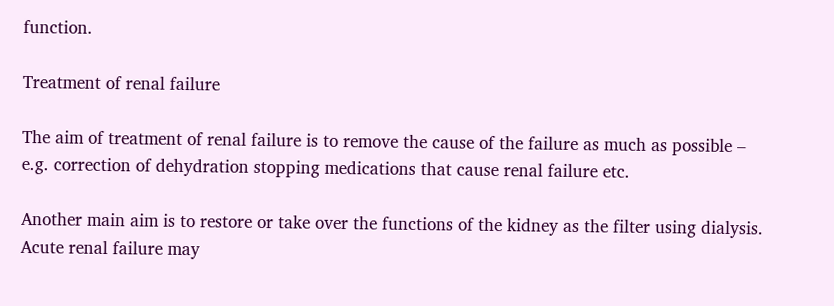function.

Treatment of renal failure

The aim of treatment of renal failure is to remove the cause of the failure as much as possible – e.g. correction of dehydration stopping medications that cause renal failure etc.

Another main aim is to restore or take over the functions of the kidney as the filter using dialysis.  Acute renal failure may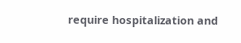require hospitalization and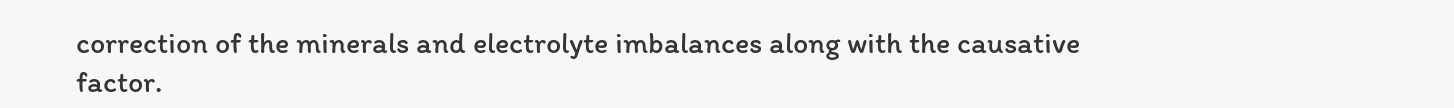correction of the minerals and electrolyte imbalances along with the causative factor.